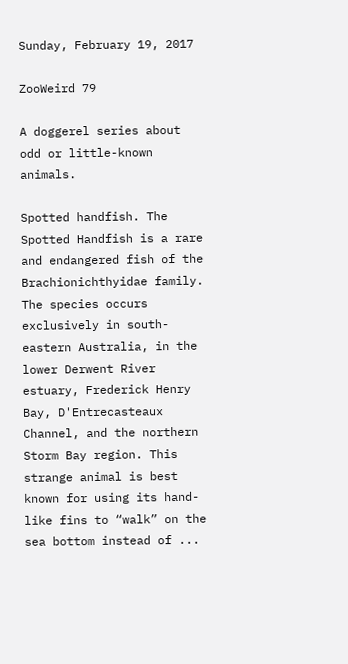Sunday, February 19, 2017

ZooWeird 79

A doggerel series about odd or little-known animals.

Spotted handfish. The Spotted Handfish is a rare and endangered fish of the Brachionichthyidae family. The species occurs exclusively in south-eastern Australia, in the lower Derwent River estuary, Frederick Henry Bay, D'Entrecasteaux Channel, and the northern Storm Bay region. This strange animal is best known for using its hand-like fins to “walk” on the sea bottom instead of ...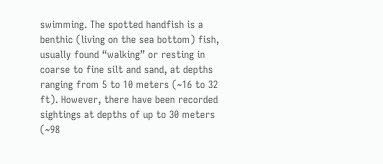swimming. The spotted handfish is a benthic (living on the sea bottom) fish, usually found “walking” or resting in coarse to fine silt and sand, at depths ranging from 5 to 10 meters (~16 to 32 ft). However, there have been recorded sightings at depths of up to 30 meters (~98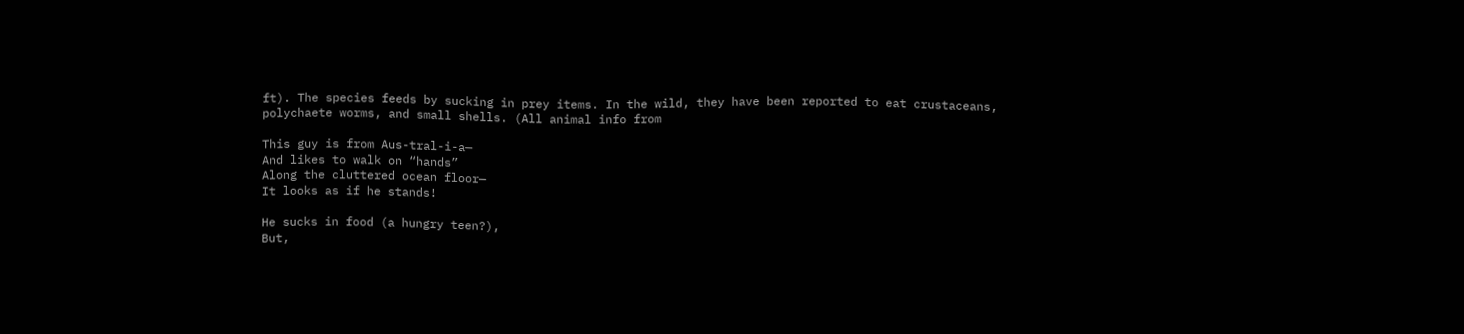ft). The species feeds by sucking in prey items. In the wild, they have been reported to eat crustaceans, polychaete worms, and small shells. (All animal info from

This guy is from Aus-tral-i-a—
And likes to walk on “hands”
Along the cluttered ocean floor—
It looks as if he stands!

He sucks in food (a hungry teen?),
But,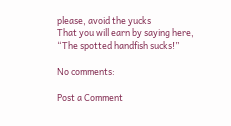please, avoid the yucks
That you will earn by saying here,
“The spotted handfish sucks!”

No comments:

Post a Comment